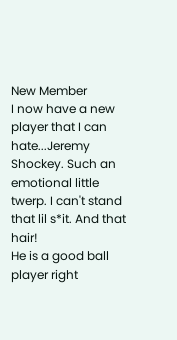New Member
I now have a new player that I can hate...Jeremy Shockey. Such an emotional little twerp. I can't stand that lil s*it. And that hair!
He is a good ball player right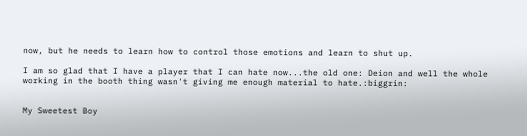now, but he needs to learn how to control those emotions and learn to shut up.

I am so glad that I have a player that I can hate now...the old one: Deion and well the whole working in the booth thing wasn't giving me enough material to hate.:biggrin:


My Sweetest Boy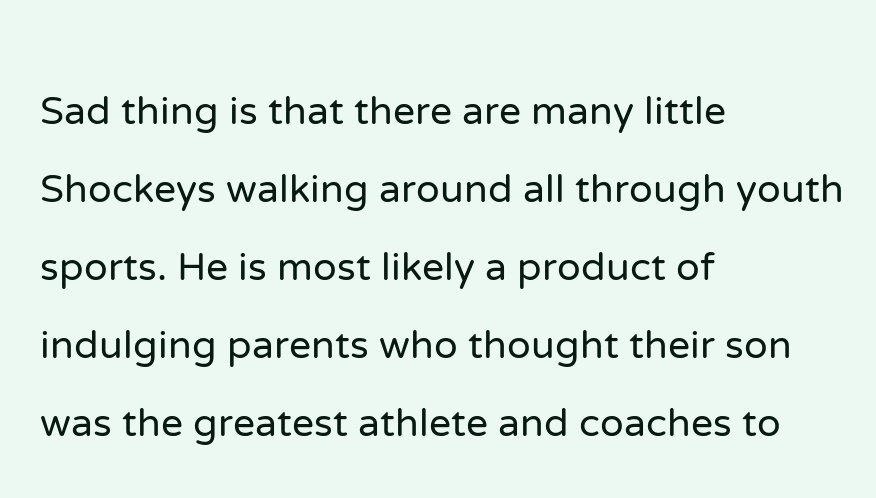Sad thing is that there are many little Shockeys walking around all through youth sports. He is most likely a product of indulging parents who thought their son was the greatest athlete and coaches to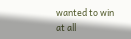wanted to win at all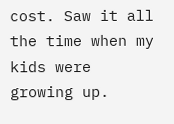cost. Saw it all the time when my kids were growing up.